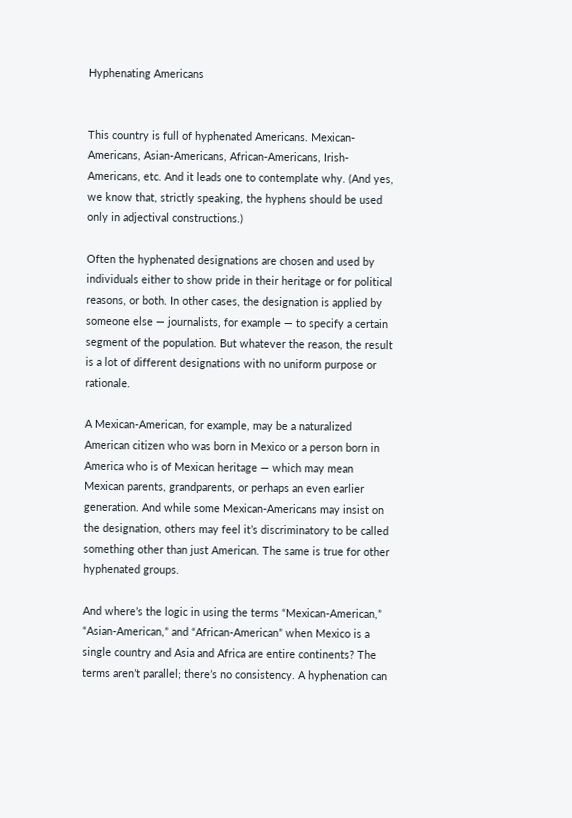Hyphenating Americans


This country is full of hyphenated Americans. Mexican-Americans, Asian-Americans, African-Americans, Irish-Americans, etc. And it leads one to contemplate why. (And yes, we know that, strictly speaking, the hyphens should be used only in adjectival constructions.)

Often the hyphenated designations are chosen and used by individuals either to show pride in their heritage or for political reasons, or both. In other cases, the designation is applied by someone else — journalists, for example — to specify a certain segment of the population. But whatever the reason, the result is a lot of different designations with no uniform purpose or rationale.

A Mexican-American, for example, may be a naturalized American citizen who was born in Mexico or a person born in America who is of Mexican heritage — which may mean Mexican parents, grandparents, or perhaps an even earlier generation. And while some Mexican-Americans may insist on the designation, others may feel it’s discriminatory to be called something other than just American. The same is true for other hyphenated groups.

And where’s the logic in using the terms “Mexican-American,” “Asian-American,” and “African-American” when Mexico is a single country and Asia and Africa are entire continents? The terms aren’t parallel; there’s no consistency. A hyphenation can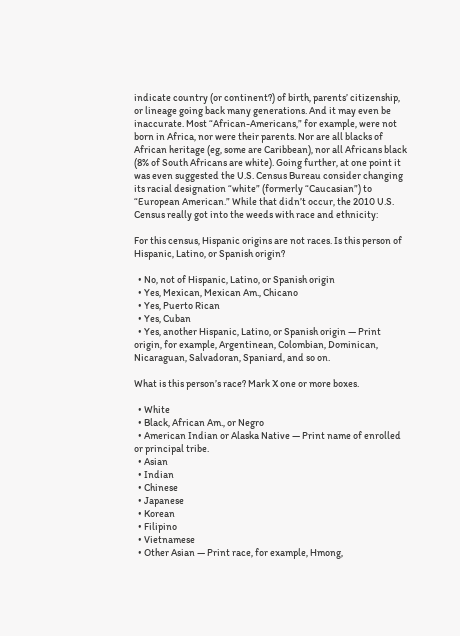indicate country (or continent?) of birth, parents’ citizenship, or lineage going back many generations. And it may even be inaccurate. Most “African-Americans,” for example, were not born in Africa, nor were their parents. Nor are all blacks of African heritage (eg, some are Caribbean), nor all Africans black (8% of South Africans are white). Going further, at one point it was even suggested the U.S. Census Bureau consider changing its racial designation “white” (formerly “Caucasian”) to “European American.” While that didn’t occur, the 2010 U.S. Census really got into the weeds with race and ethnicity:

For this census, Hispanic origins are not races. Is this person of Hispanic, Latino, or Spanish origin?

  • No, not of Hispanic, Latino, or Spanish origin
  • Yes, Mexican, Mexican Am., Chicano
  • Yes, Puerto Rican
  • Yes, Cuban
  • Yes, another Hispanic, Latino, or Spanish origin — Print origin, for example, Argentinean, Colombian, Dominican, Nicaraguan, Salvadoran, Spaniard, and so on.

What is this person’s race? Mark X one or more boxes.

  • White
  • Black, African Am., or Negro
  • American Indian or Alaska Native — Print name of enrolled or principal tribe.
  • Asian
  • Indian
  • Chinese
  • Japanese
  • Korean
  • Filipino
  • Vietnamese
  • Other Asian — Print race, for example, Hmong,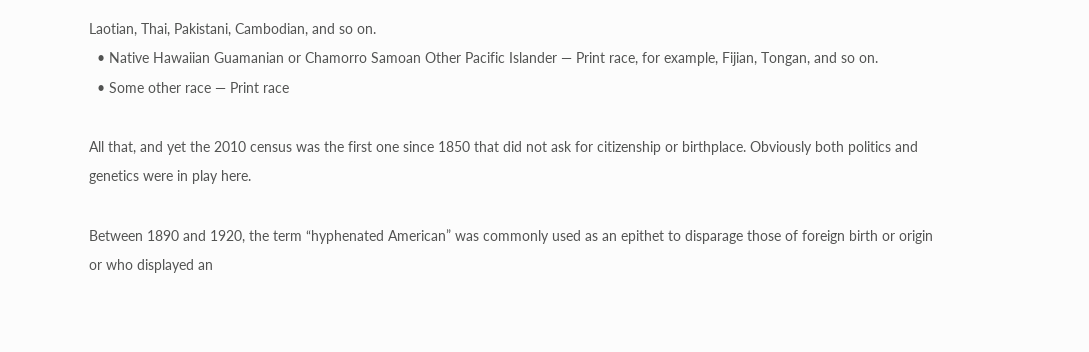Laotian, Thai, Pakistani, Cambodian, and so on.
  • Native Hawaiian Guamanian or Chamorro Samoan Other Pacific Islander — Print race, for example, Fijian, Tongan, and so on.
  • Some other race — Print race

All that, and yet the 2010 census was the first one since 1850 that did not ask for citizenship or birthplace. Obviously both politics and genetics were in play here.

Between 1890 and 1920, the term “hyphenated American” was commonly used as an epithet to disparage those of foreign birth or origin or who displayed an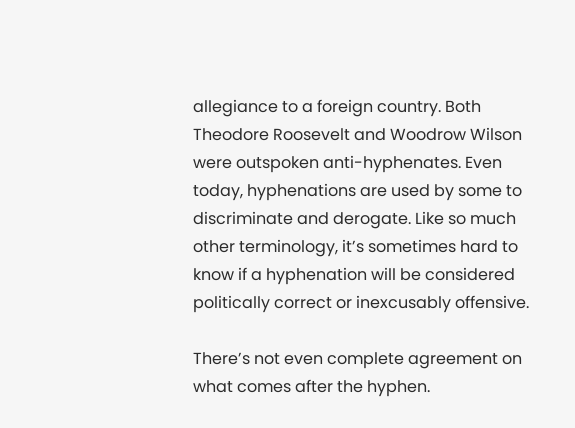allegiance to a foreign country. Both Theodore Roosevelt and Woodrow Wilson were outspoken anti-hyphenates. Even today, hyphenations are used by some to discriminate and derogate. Like so much other terminology, it’s sometimes hard to know if a hyphenation will be considered politically correct or inexcusably offensive.

There’s not even complete agreement on what comes after the hyphen.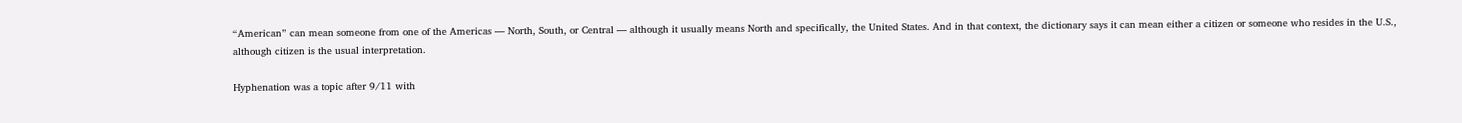“American” can mean someone from one of the Americas — North, South, or Central — although it usually means North and specifically, the United States. And in that context, the dictionary says it can mean either a citizen or someone who resides in the U.S., although citizen is the usual interpretation.

Hyphenation was a topic after 9/11 with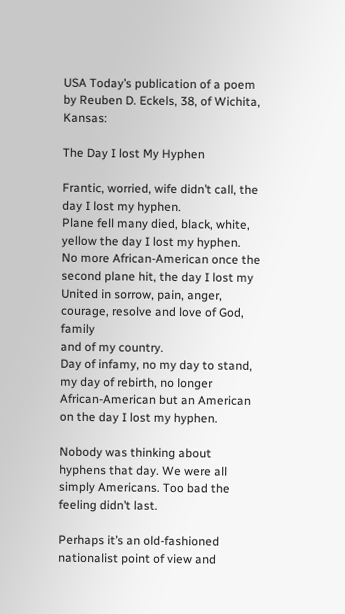USA Today’s publication of a poem by Reuben D. Eckels, 38, of Wichita, Kansas:

The Day I lost My Hyphen

Frantic, worried, wife didn’t call, the day I lost my hyphen.
Plane fell many died, black, white, yellow the day I lost my hyphen.
No more African-American once the second plane hit, the day I lost my
United in sorrow, pain, anger, courage, resolve and love of God, family
and of my country.
Day of infamy, no my day to stand, my day of rebirth, no longer
African-American but an American on the day I lost my hyphen.

Nobody was thinking about hyphens that day. We were all simply Americans. Too bad the feeling didn’t last.

Perhaps it’s an old-fashioned nationalist point of view and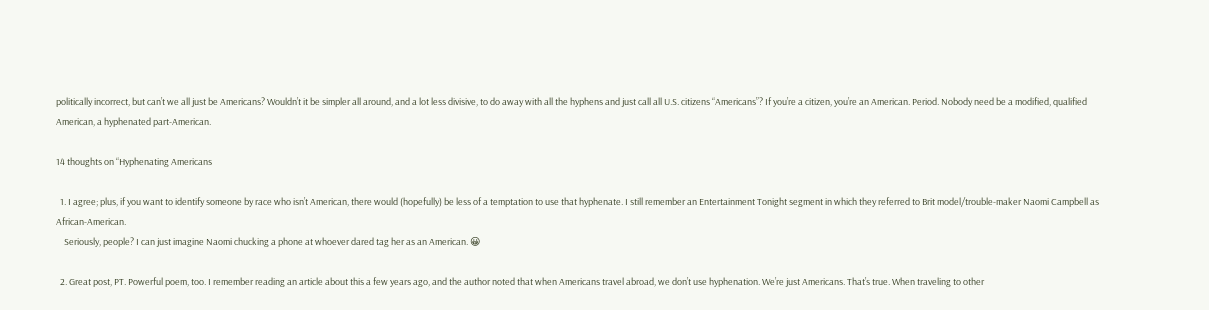politically incorrect, but can’t we all just be Americans? Wouldn’t it be simpler all around, and a lot less divisive, to do away with all the hyphens and just call all U.S. citizens “Americans”? If you’re a citizen, you’re an American. Period. Nobody need be a modified, qualified American, a hyphenated part-American.

14 thoughts on “Hyphenating Americans

  1. I agree; plus, if you want to identify someone by race who isn’t American, there would (hopefully) be less of a temptation to use that hyphenate. I still remember an Entertainment Tonight segment in which they referred to Brit model/trouble-maker Naomi Campbell as African-American.
    Seriously, people? I can just imagine Naomi chucking a phone at whoever dared tag her as an American. 😀

  2. Great post, PT. Powerful poem, too. I remember reading an article about this a few years ago, and the author noted that when Americans travel abroad, we don’t use hyphenation. We’re just Americans. That’s true. When traveling to other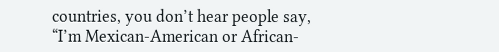countries, you don’t hear people say, “I’m Mexican-American or African-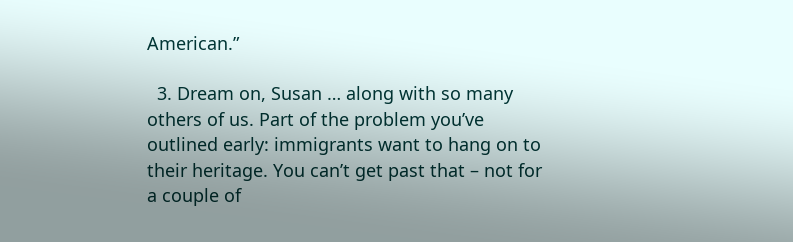American.”

  3. Dream on, Susan … along with so many others of us. Part of the problem you’ve outlined early: immigrants want to hang on to their heritage. You can’t get past that – not for a couple of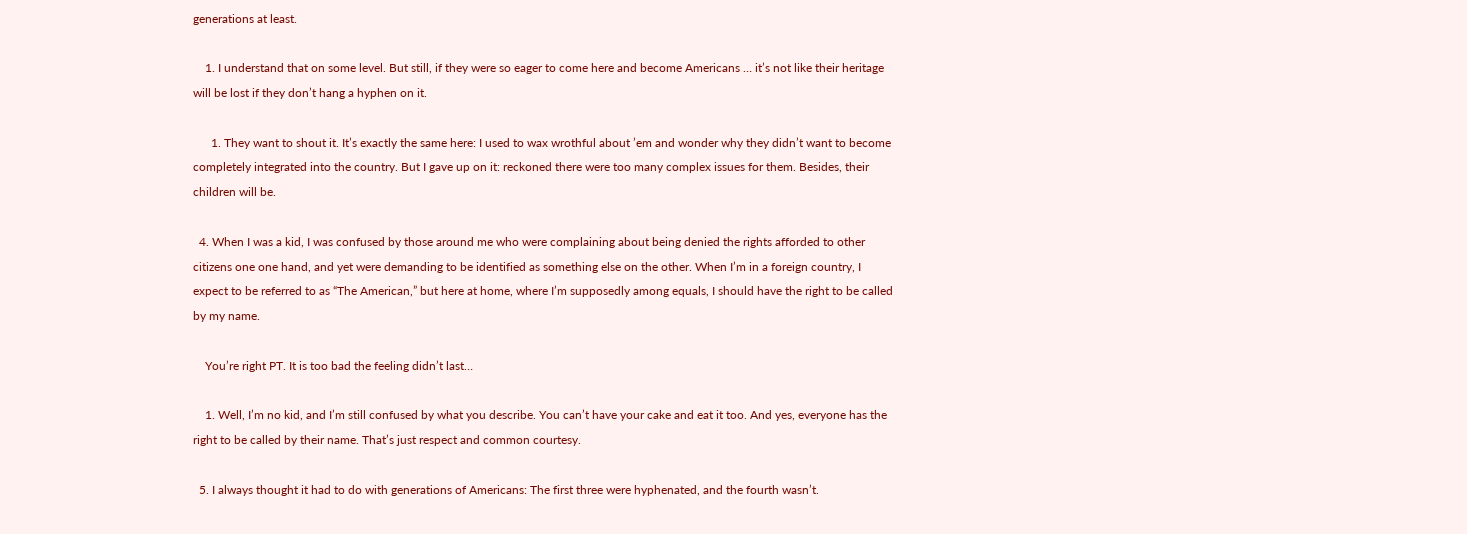generations at least.

    1. I understand that on some level. But still, if they were so eager to come here and become Americans … it’s not like their heritage will be lost if they don’t hang a hyphen on it.

      1. They want to shout it. It’s exactly the same here: I used to wax wrothful about ’em and wonder why they didn’t want to become completely integrated into the country. But I gave up on it: reckoned there were too many complex issues for them. Besides, their children will be.

  4. When I was a kid, I was confused by those around me who were complaining about being denied the rights afforded to other citizens one one hand, and yet were demanding to be identified as something else on the other. When I’m in a foreign country, I expect to be referred to as “The American,” but here at home, where I’m supposedly among equals, I should have the right to be called by my name.

    You’re right PT. It is too bad the feeling didn’t last…

    1. Well, I’m no kid, and I’m still confused by what you describe. You can’t have your cake and eat it too. And yes, everyone has the right to be called by their name. That’s just respect and common courtesy.

  5. I always thought it had to do with generations of Americans: The first three were hyphenated, and the fourth wasn’t.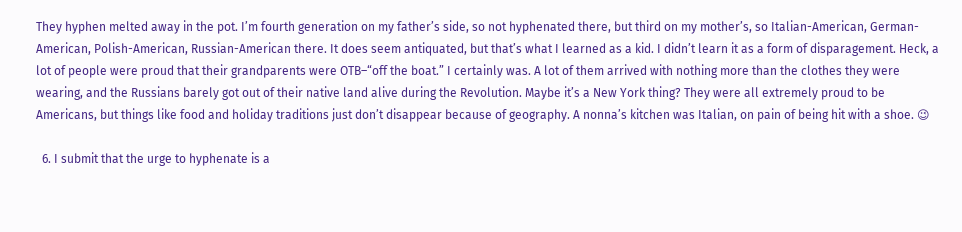They hyphen melted away in the pot. I’m fourth generation on my father’s side, so not hyphenated there, but third on my mother’s, so Italian-American, German-American, Polish-American, Russian-American there. It does seem antiquated, but that’s what I learned as a kid. I didn’t learn it as a form of disparagement. Heck, a lot of people were proud that their grandparents were OTB–“off the boat.” I certainly was. A lot of them arrived with nothing more than the clothes they were wearing, and the Russians barely got out of their native land alive during the Revolution. Maybe it’s a New York thing? They were all extremely proud to be Americans, but things like food and holiday traditions just don’t disappear because of geography. A nonna’s kitchen was Italian, on pain of being hit with a shoe. 😉

  6. I submit that the urge to hyphenate is a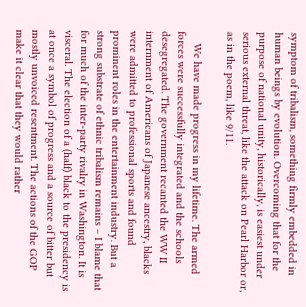symptom of tribalism, something firmly embedded in human beings by evolution. Overcoming that for the purpose of national unity, historically, is easiest under serious external threat, like the attack on Pearl Harbor or, as in the poem, like 9/11.

    We have made progress in my lifetime. The armed forces were successfully integrated and the schools desegregated. The government recanted the WW II internment of Americans of Japanese ancestry, blacks were admitted to professional sports and found prominent roles in the entertainment industry. But a strong substrate of ethnic tribalism remains – I blame that for much of the inter-party rivalry in Washington. It is visceral. The election of a (half) black to the presidency is at once a symbol of progress and a source of bitter but mostly unvoiced resentment. The actions of the GOP make it clear that they would rather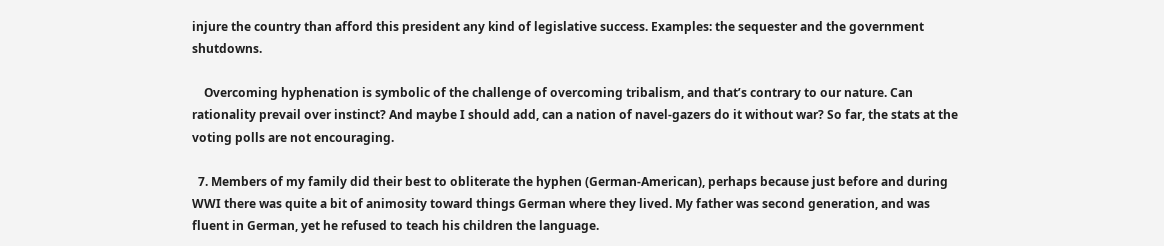injure the country than afford this president any kind of legislative success. Examples: the sequester and the government shutdowns.

    Overcoming hyphenation is symbolic of the challenge of overcoming tribalism, and that’s contrary to our nature. Can rationality prevail over instinct? And maybe I should add, can a nation of navel-gazers do it without war? So far, the stats at the voting polls are not encouraging.

  7. Members of my family did their best to obliterate the hyphen (German-American), perhaps because just before and during WWI there was quite a bit of animosity toward things German where they lived. My father was second generation, and was fluent in German, yet he refused to teach his children the language.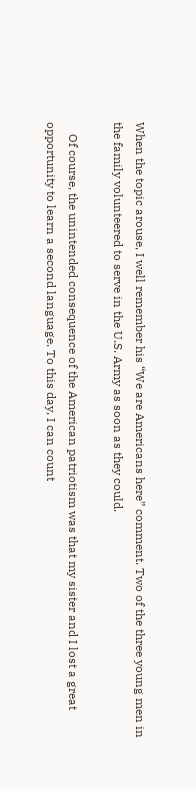When the topic arouse, I well remember his “We are Americans here” comment. Two of the three young men in the family volunteered to serve in the U.S. Army as soon as they could.

    Of course, the unintended consequence of the American patriotism was that my sister and I lost a great opportunity to learn a second language. To this day, I can count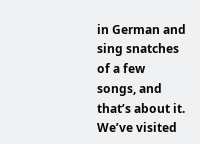in German and sing snatches of a few songs, and that’s about it. We’ve visited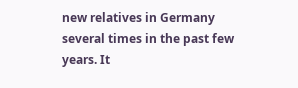new relatives in Germany several times in the past few years. It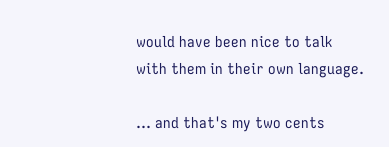would have been nice to talk with them in their own language.

... and that's my two cents